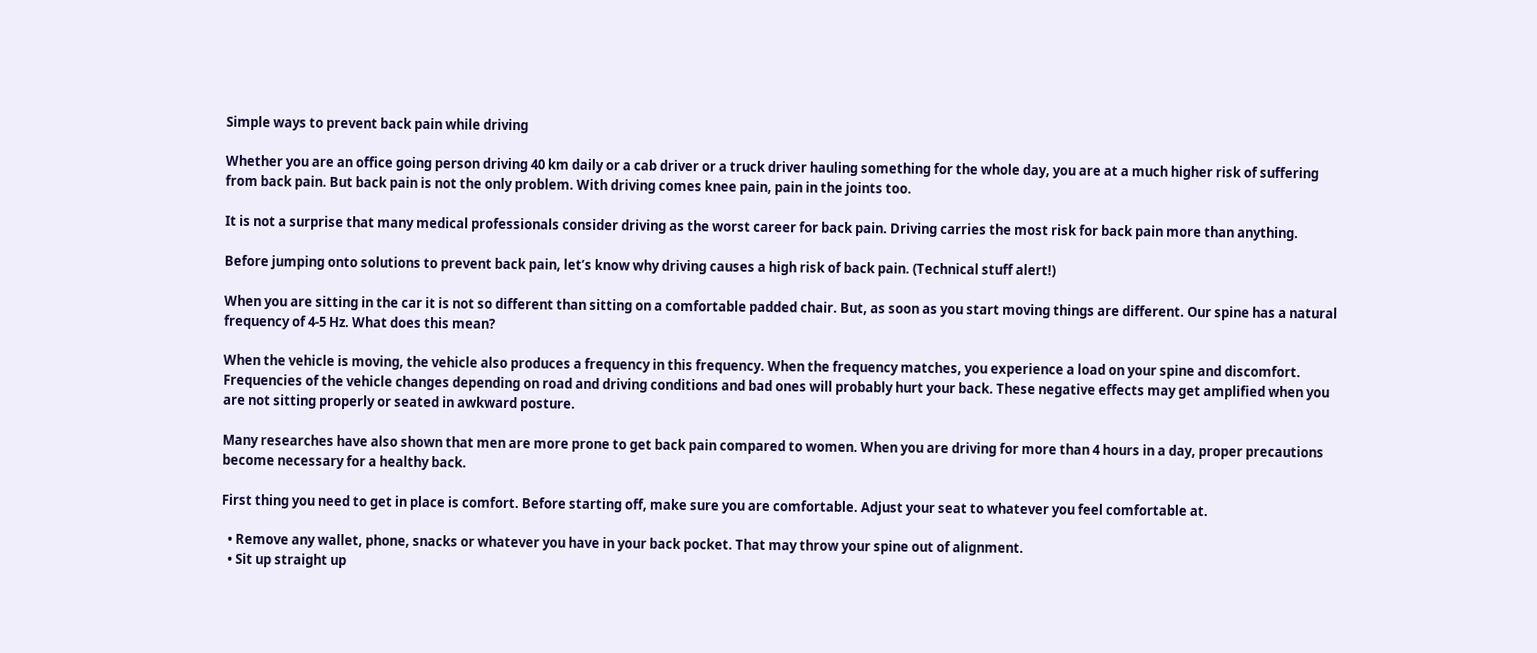Simple ways to prevent back pain while driving

Whether you are an office going person driving 40 km daily or a cab driver or a truck driver hauling something for the whole day, you are at a much higher risk of suffering from back pain. But back pain is not the only problem. With driving comes knee pain, pain in the joints too.

It is not a surprise that many medical professionals consider driving as the worst career for back pain. Driving carries the most risk for back pain more than anything.

Before jumping onto solutions to prevent back pain, let’s know why driving causes a high risk of back pain. (Technical stuff alert!)

When you are sitting in the car it is not so different than sitting on a comfortable padded chair. But, as soon as you start moving things are different. Our spine has a natural frequency of 4-5 Hz. What does this mean?

When the vehicle is moving, the vehicle also produces a frequency in this frequency. When the frequency matches, you experience a load on your spine and discomfort. Frequencies of the vehicle changes depending on road and driving conditions and bad ones will probably hurt your back. These negative effects may get amplified when you are not sitting properly or seated in awkward posture.

Many researches have also shown that men are more prone to get back pain compared to women. When you are driving for more than 4 hours in a day, proper precautions become necessary for a healthy back.

First thing you need to get in place is comfort. Before starting off, make sure you are comfortable. Adjust your seat to whatever you feel comfortable at.

  • Remove any wallet, phone, snacks or whatever you have in your back pocket. That may throw your spine out of alignment.
  • Sit up straight up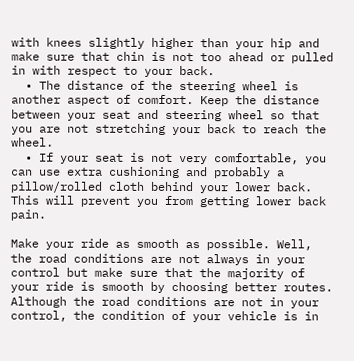with knees slightly higher than your hip and make sure that chin is not too ahead or pulled in with respect to your back.
  • The distance of the steering wheel is another aspect of comfort. Keep the distance between your seat and steering wheel so that you are not stretching your back to reach the wheel.
  • If your seat is not very comfortable, you can use extra cushioning and probably a pillow/rolled cloth behind your lower back. This will prevent you from getting lower back pain.

Make your ride as smooth as possible. Well, the road conditions are not always in your control but make sure that the majority of your ride is smooth by choosing better routes. Although the road conditions are not in your control, the condition of your vehicle is in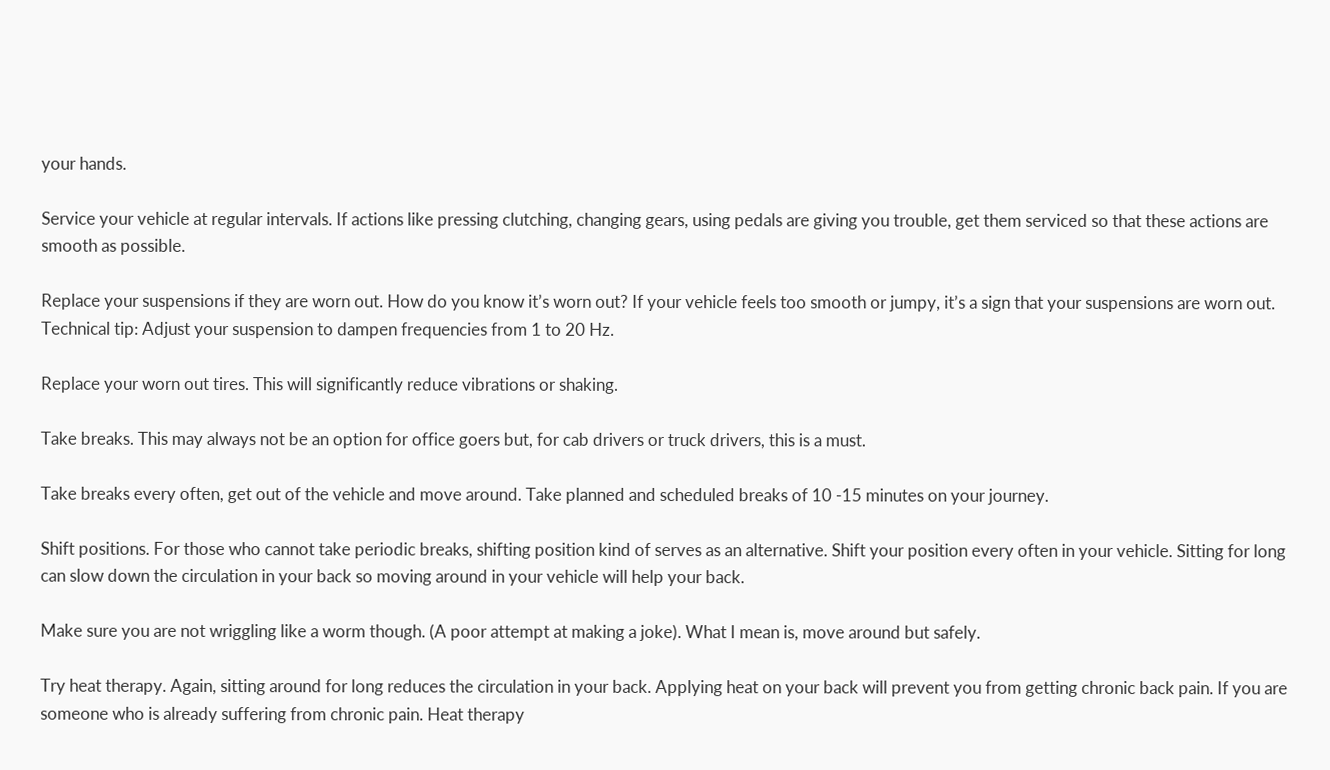your hands.

Service your vehicle at regular intervals. If actions like pressing clutching, changing gears, using pedals are giving you trouble, get them serviced so that these actions are smooth as possible.

Replace your suspensions if they are worn out. How do you know it’s worn out? If your vehicle feels too smooth or jumpy, it’s a sign that your suspensions are worn out. Technical tip: Adjust your suspension to dampen frequencies from 1 to 20 Hz.

Replace your worn out tires. This will significantly reduce vibrations or shaking.

Take breaks. This may always not be an option for office goers but, for cab drivers or truck drivers, this is a must.

Take breaks every often, get out of the vehicle and move around. Take planned and scheduled breaks of 10 -15 minutes on your journey.

Shift positions. For those who cannot take periodic breaks, shifting position kind of serves as an alternative. Shift your position every often in your vehicle. Sitting for long can slow down the circulation in your back so moving around in your vehicle will help your back.

Make sure you are not wriggling like a worm though. (A poor attempt at making a joke). What I mean is, move around but safely.

Try heat therapy. Again, sitting around for long reduces the circulation in your back. Applying heat on your back will prevent you from getting chronic back pain. If you are someone who is already suffering from chronic pain. Heat therapy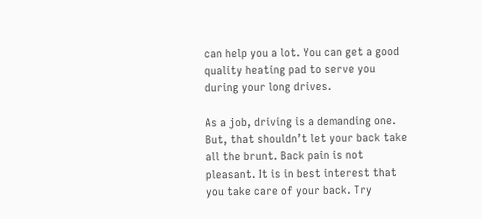can help you a lot. You can get a good quality heating pad to serve you during your long drives.

As a job, driving is a demanding one. But, that shouldn’t let your back take all the brunt. Back pain is not pleasant. It is in best interest that you take care of your back. Try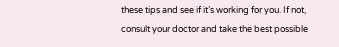these tips and see if it’s working for you. If not, consult your doctor and take the best possible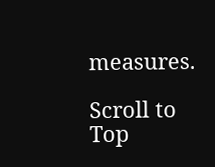measures.

Scroll to Top